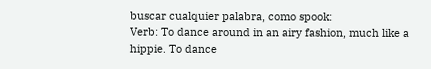buscar cualquier palabra, como spook:
Verb: To dance around in an airy fashion, much like a hippie. To dance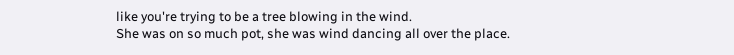like you're trying to be a tree blowing in the wind.
She was on so much pot, she was wind dancing all over the place.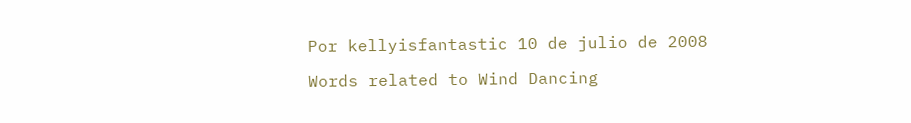Por kellyisfantastic 10 de julio de 2008

Words related to Wind Dancing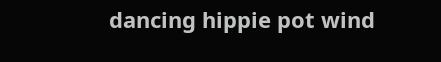dancing hippie pot wind